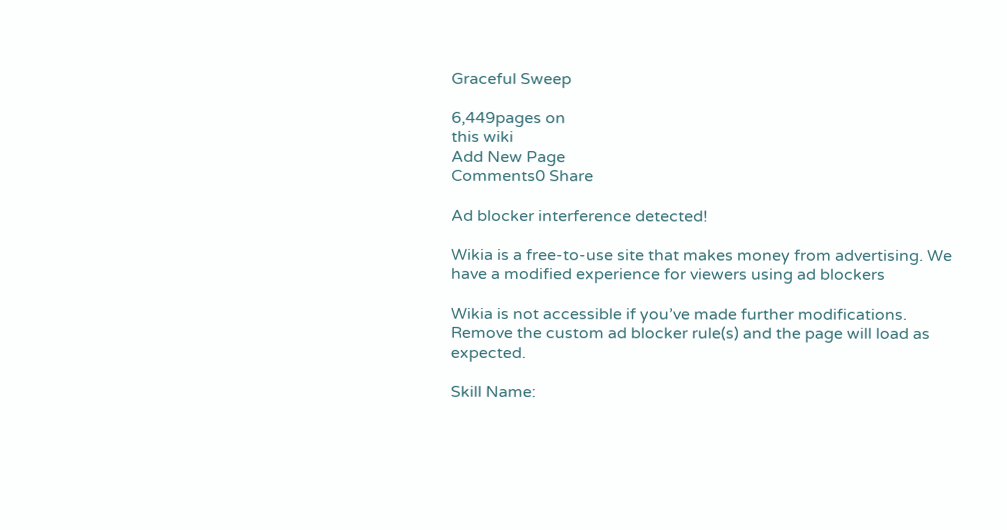Graceful Sweep

6,449pages on
this wiki
Add New Page
Comments0 Share

Ad blocker interference detected!

Wikia is a free-to-use site that makes money from advertising. We have a modified experience for viewers using ad blockers

Wikia is not accessible if you’ve made further modifications. Remove the custom ad blocker rule(s) and the page will load as expected.

Skill Name: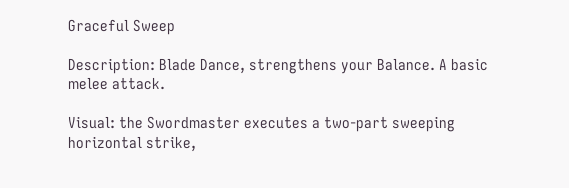Graceful Sweep

Description: Blade Dance, strengthens your Balance. A basic melee attack.

Visual: the Swordmaster executes a two-part sweeping horizontal strike,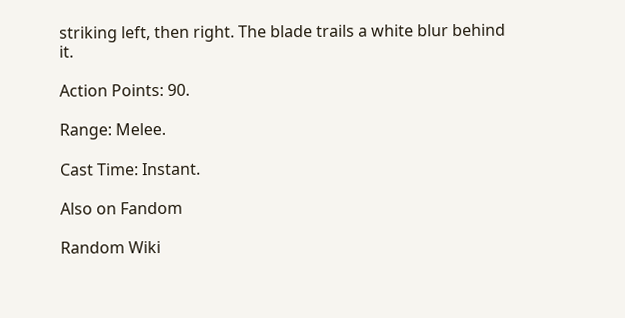striking left, then right. The blade trails a white blur behind it.

Action Points: 90.

Range: Melee.

Cast Time: Instant.

Also on Fandom

Random Wiki